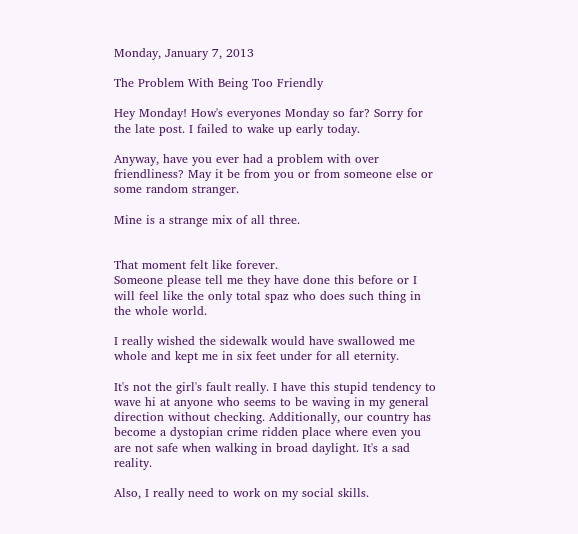Monday, January 7, 2013

The Problem With Being Too Friendly

Hey Monday! How's everyones Monday so far? Sorry for the late post. I failed to wake up early today.

Anyway, have you ever had a problem with over friendliness? May it be from you or from someone else or some random stranger.

Mine is a strange mix of all three.


That moment felt like forever.
Someone please tell me they have done this before or I will feel like the only total spaz who does such thing in the whole world.

I really wished the sidewalk would have swallowed me whole and kept me in six feet under for all eternity.

It's not the girl's fault really. I have this stupid tendency to wave hi at anyone who seems to be waving in my general direction without checking. Additionally, our country has become a dystopian crime ridden place where even you are not safe when walking in broad daylight. It's a sad reality.

Also, I really need to work on my social skills.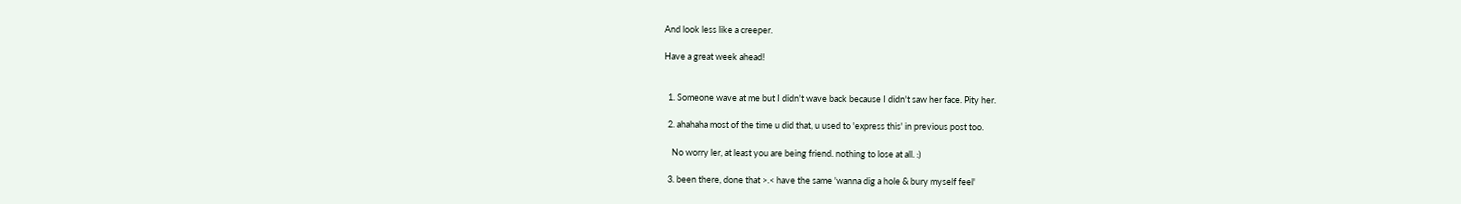And look less like a creeper.

Have a great week ahead!


  1. Someone wave at me but I didn't wave back because I didn't saw her face. Pity her.

  2. ahahaha most of the time u did that, u used to 'express this' in previous post too.

    No worry ler, at least you are being friend. nothing to lose at all. :)

  3. been there, done that >.< have the same 'wanna dig a hole & bury myself feel'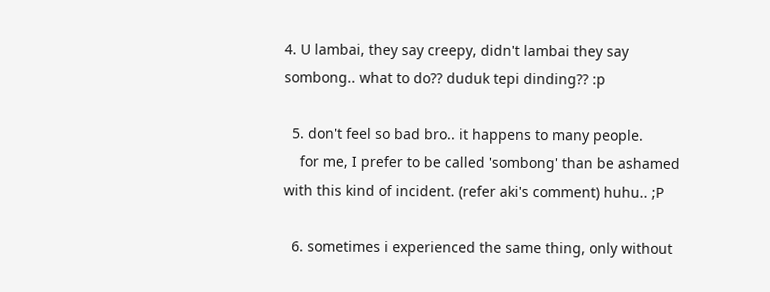4. U lambai, they say creepy, didn't lambai they say sombong.. what to do?? duduk tepi dinding?? :p

  5. don't feel so bad bro.. it happens to many people.
    for me, I prefer to be called 'sombong' than be ashamed with this kind of incident. (refer aki's comment) huhu.. ;P

  6. sometimes i experienced the same thing, only without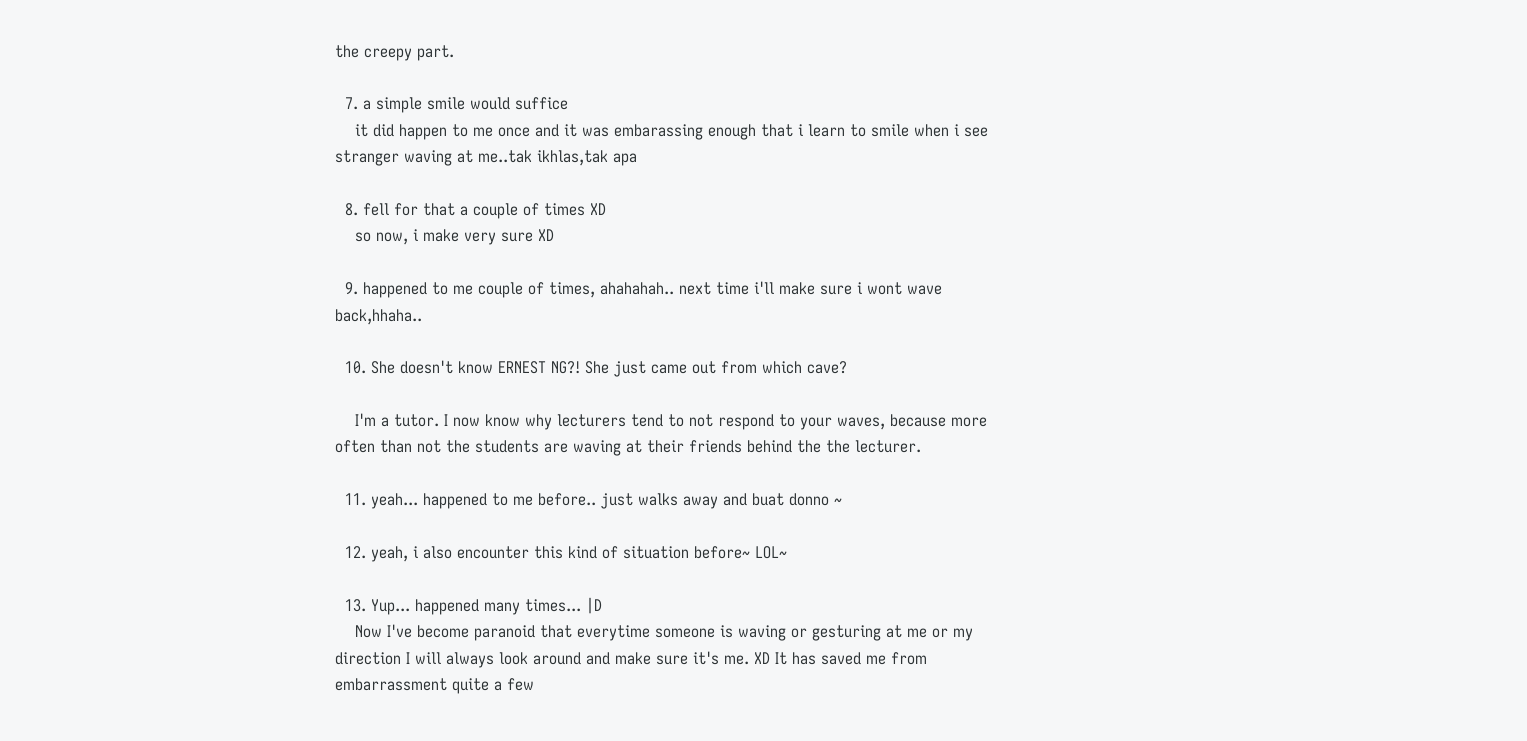the creepy part.

  7. a simple smile would suffice
    it did happen to me once and it was embarassing enough that i learn to smile when i see stranger waving at me..tak ikhlas,tak apa

  8. fell for that a couple of times XD
    so now, i make very sure XD

  9. happened to me couple of times, ahahahah.. next time i'll make sure i wont wave back,hhaha..

  10. She doesn't know ERNEST NG?! She just came out from which cave?

    I'm a tutor. I now know why lecturers tend to not respond to your waves, because more often than not the students are waving at their friends behind the the lecturer.

  11. yeah... happened to me before.. just walks away and buat donno ~

  12. yeah, i also encounter this kind of situation before~ LOL~

  13. Yup... happened many times... |D
    Now I've become paranoid that everytime someone is waving or gesturing at me or my direction I will always look around and make sure it's me. XD It has saved me from embarrassment quite a few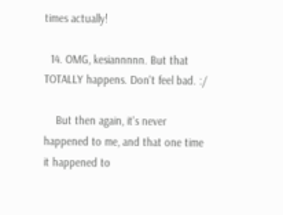times actually!

  14. OMG, kesiannnnn. But that TOTALLY happens. Don't feel bad. :/

    But then again, it's never happened to me, and that one time it happened to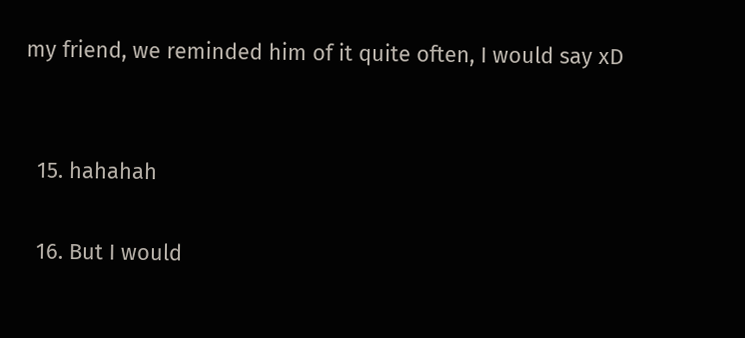my friend, we reminded him of it quite often, I would say xD


  15. hahahah

  16. But I would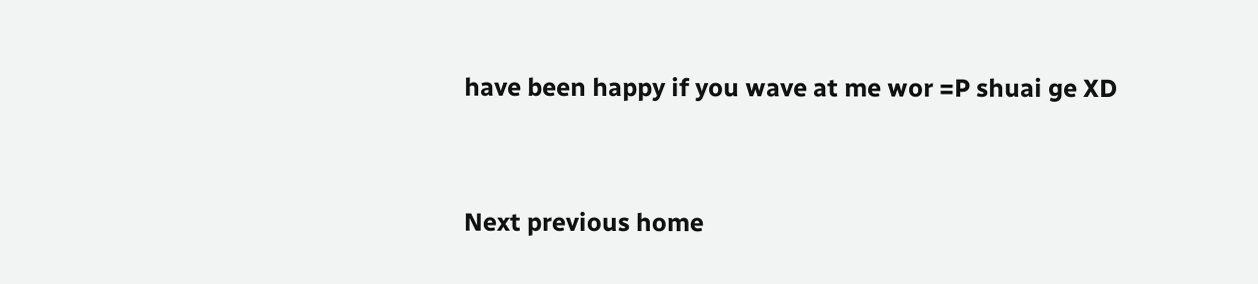have been happy if you wave at me wor =P shuai ge XD


Next previous home